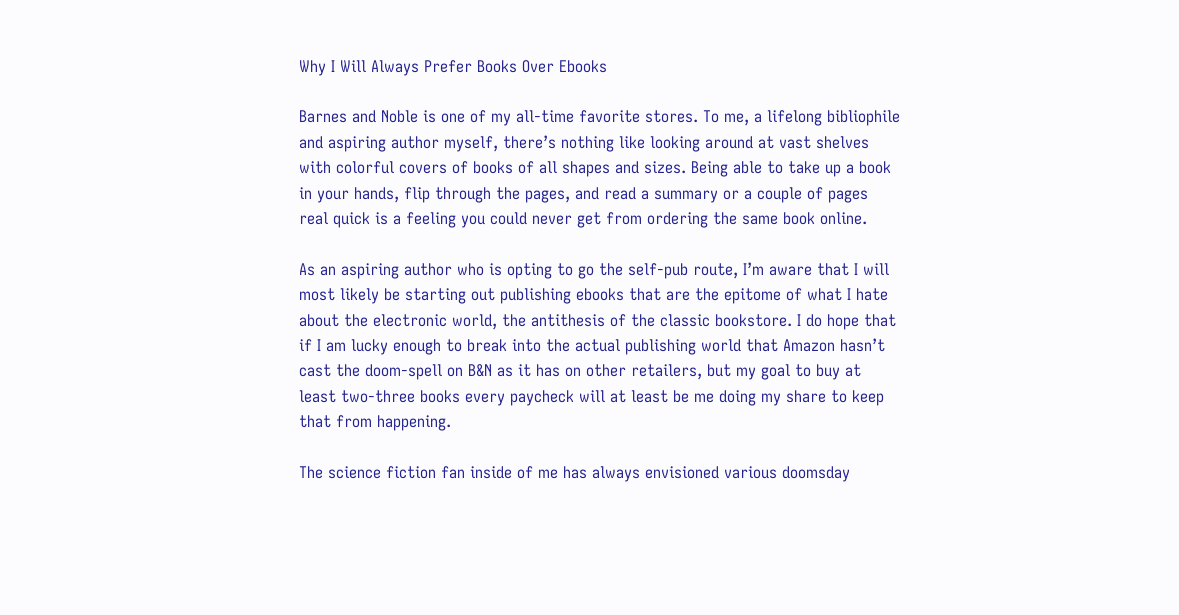Why I Will Always Prefer Books Over Ebooks

Barnes and Noble is one of my all-time favorite stores. To me, a lifelong bibliophile and aspiring author myself, there’s nothing like looking around at vast shelves with colorful covers of books of all shapes and sizes. Being able to take up a book in your hands, flip through the pages, and read a summary or a couple of pages real quick is a feeling you could never get from ordering the same book online.

As an aspiring author who is opting to go the self-pub route, I’m aware that I will most likely be starting out publishing ebooks that are the epitome of what I hate about the electronic world, the antithesis of the classic bookstore. I do hope that if I am lucky enough to break into the actual publishing world that Amazon hasn’t cast the doom-spell on B&N as it has on other retailers, but my goal to buy at least two-three books every paycheck will at least be me doing my share to keep that from happening.

The science fiction fan inside of me has always envisioned various doomsday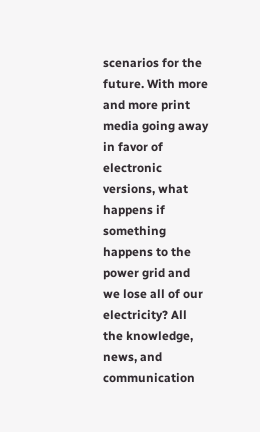scenarios for the future. With more and more print media going away in favor of electronic versions, what happens if something happens to the power grid and we lose all of our electricity? All the knowledge, news, and communication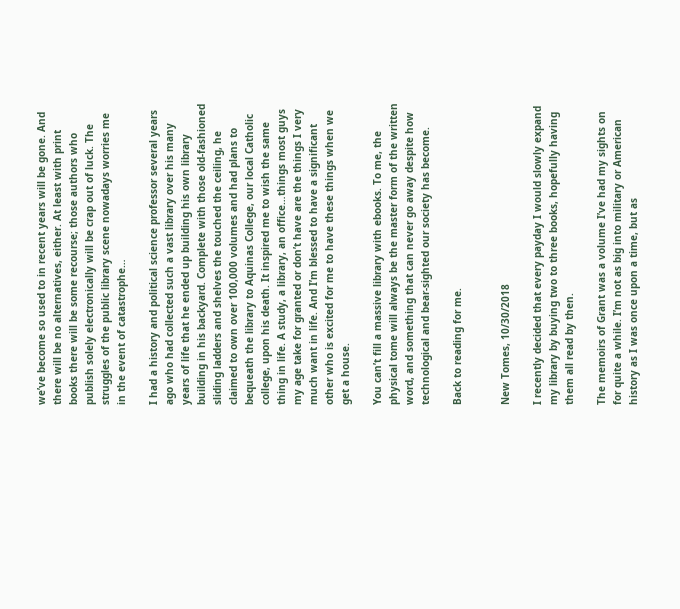we’ve become so used to in recent years will be gone. And there will be no alternatives, either. At least with print books there will be some recourse; those authors who publish solely electronically will be crap out of luck. The struggles of the public library scene nowadays worries me in the event of catastrophe…

I had a history and political science professor several years ago who had collected such a vast library over his many years of life that he ended up building his own library building in his backyard. Complete with those old-fashioned sliding ladders and shelves the touched the ceiling, he claimed to own over 100,000 volumes and had plans to bequeath the library to Aquinas College, our local Catholic college, upon his death. It inspired me to wish the same thing in life. A study, a library, an office…things most guys my age take for granted or don’t have are the things I very much want in life. And I’m blessed to have a significant other who is excited for me to have these things when we get a house.

You can’t fill a massive library with ebooks. To me, the physical tome will always be the master form of the written word, and something that can never go away despite how technological and bear-sighted our society has become.

Back to reading for me.


New Tomes, 10/30/2018

I recently decided that every payday I would slowly expand my library by buying two to three books, hopefully having them all read by then.

The memoirs of Grant was a volume I’ve had my sights on for quite a while. I’m not as big into military or American history as I was once upon a time, but as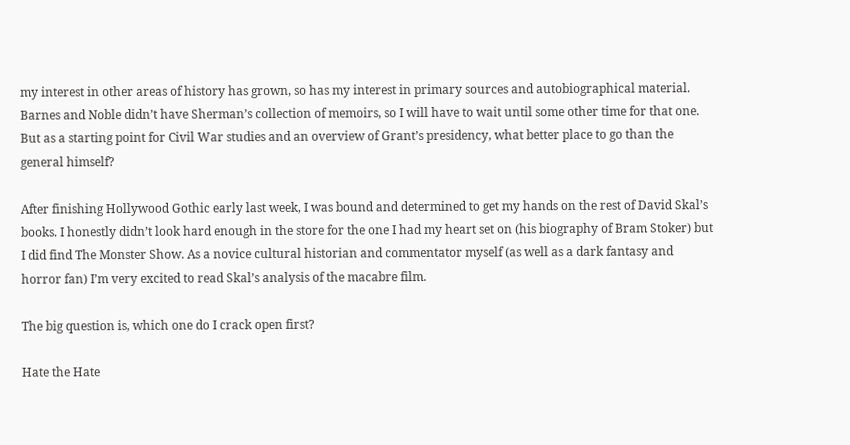my interest in other areas of history has grown, so has my interest in primary sources and autobiographical material. Barnes and Noble didn’t have Sherman’s collection of memoirs, so I will have to wait until some other time for that one. But as a starting point for Civil War studies and an overview of Grant’s presidency, what better place to go than the general himself?

After finishing Hollywood Gothic early last week, I was bound and determined to get my hands on the rest of David Skal’s books. I honestly didn’t look hard enough in the store for the one I had my heart set on (his biography of Bram Stoker) but I did find The Monster Show. As a novice cultural historian and commentator myself (as well as a dark fantasy and horror fan) I’m very excited to read Skal’s analysis of the macabre film.

The big question is, which one do I crack open first?

Hate the Hate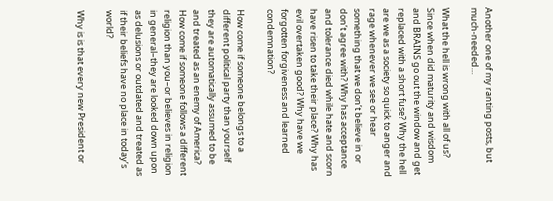Another one of my ranting posts, but much-needed…

What the hell is wrong with all of us? Since when did maturity and wisdom and BRAINS go out the window and get replaced with a short fuse? Why the hell are we as a society so quick to anger and rage whenever we see or hear something that we don’t believe in or don’t agree with? Why has acceptance and tolerance died while hate and scorn have risen to take their place? Why has evil overtaken good? Why have we forgotten forgiveness and learned condemnation?

How come if someone belongs to a different political party than yourself they are automatically assumed to be and treated as an enemy of America? How come if someone follows a different religion than you–or believes in religion in general–they are looked down upon as delusions or outdated and treated as if their beliefs have no place in today’s world?

Why is is that every new President or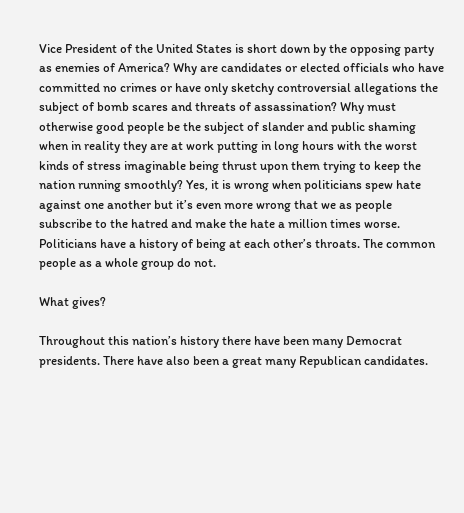Vice President of the United States is short down by the opposing party as enemies of America? Why are candidates or elected officials who have committed no crimes or have only sketchy controversial allegations the subject of bomb scares and threats of assassination? Why must otherwise good people be the subject of slander and public shaming when in reality they are at work putting in long hours with the worst kinds of stress imaginable being thrust upon them trying to keep the nation running smoothly? Yes, it is wrong when politicians spew hate against one another but it’s even more wrong that we as people subscribe to the hatred and make the hate a million times worse. Politicians have a history of being at each other’s throats. The common people as a whole group do not.

What gives?

Throughout this nation’s history there have been many Democrat presidents. There have also been a great many Republican candidates.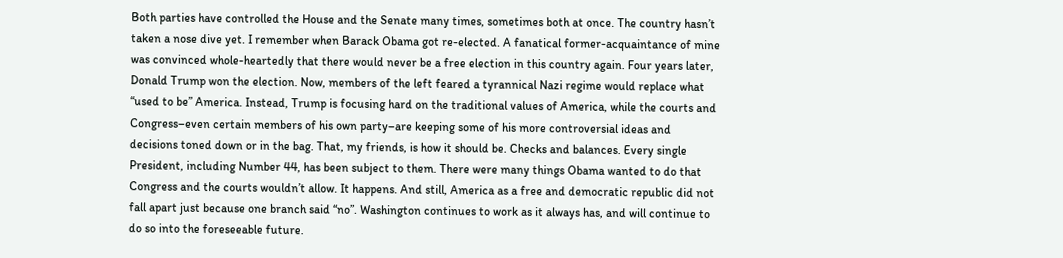Both parties have controlled the House and the Senate many times, sometimes both at once. The country hasn’t taken a nose dive yet. I remember when Barack Obama got re-elected. A fanatical former-acquaintance of mine was convinced whole-heartedly that there would never be a free election in this country again. Four years later, Donald Trump won the election. Now, members of the left feared a tyrannical Nazi regime would replace what “used to be” America. Instead, Trump is focusing hard on the traditional values of America, while the courts and Congress–even certain members of his own party–are keeping some of his more controversial ideas and decisions toned down or in the bag. That, my friends, is how it should be. Checks and balances. Every single President, including Number 44, has been subject to them. There were many things Obama wanted to do that Congress and the courts wouldn’t allow. It happens. And still, America as a free and democratic republic did not fall apart just because one branch said “no”. Washington continues to work as it always has, and will continue to do so into the foreseeable future.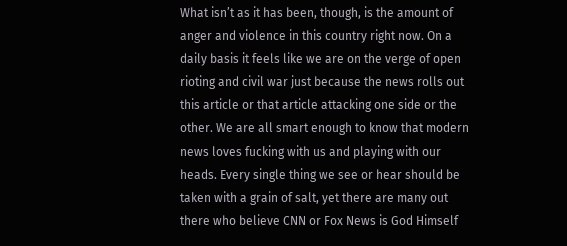What isn’t as it has been, though, is the amount of anger and violence in this country right now. On a daily basis it feels like we are on the verge of open rioting and civil war just because the news rolls out this article or that article attacking one side or the other. We are all smart enough to know that modern news loves fucking with us and playing with our heads. Every single thing we see or hear should be taken with a grain of salt, yet there are many out there who believe CNN or Fox News is God Himself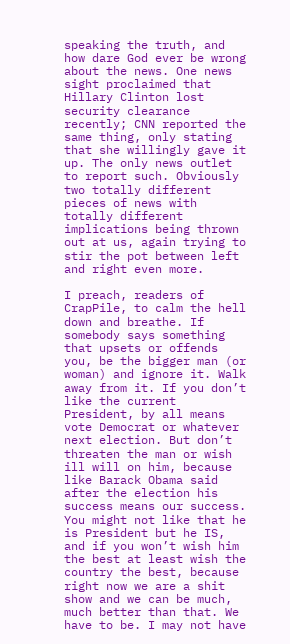speaking the truth, and how dare God ever be wrong about the news. One news sight proclaimed that Hillary Clinton lost security clearance recently; CNN reported the same thing, only stating that she willingly gave it up. The only news outlet to report such. Obviously two totally different pieces of news with totally different implications being thrown out at us, again trying to stir the pot between left and right even more.

I preach, readers of CrapPile, to calm the hell down and breathe. If somebody says something that upsets or offends you, be the bigger man (or woman) and ignore it. Walk away from it. If you don’t like the current President, by all means vote Democrat or whatever next election. But don’t threaten the man or wish ill will on him, because like Barack Obama said after the election his success means our success. You might not like that he is President but he IS, and if you won’t wish him the best at least wish the country the best, because right now we are a shit show and we can be much, much better than that. We have to be. I may not have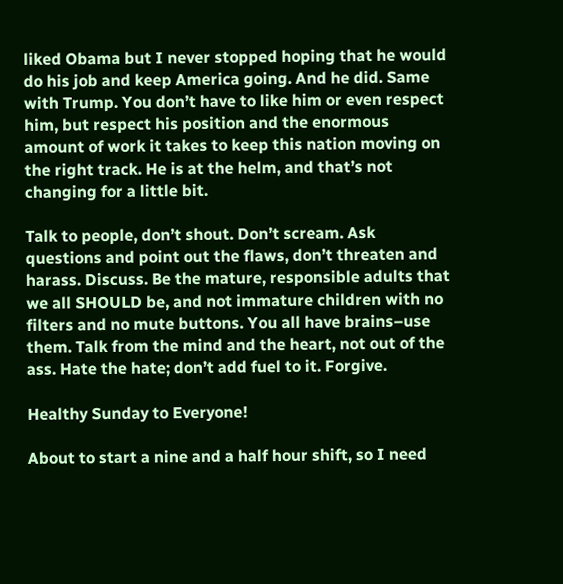liked Obama but I never stopped hoping that he would do his job and keep America going. And he did. Same with Trump. You don’t have to like him or even respect him, but respect his position and the enormous amount of work it takes to keep this nation moving on the right track. He is at the helm, and that’s not changing for a little bit.

Talk to people, don’t shout. Don’t scream. Ask questions and point out the flaws, don’t threaten and harass. Discuss. Be the mature, responsible adults that we all SHOULD be, and not immature children with no filters and no mute buttons. You all have brains–use them. Talk from the mind and the heart, not out of the ass. Hate the hate; don’t add fuel to it. Forgive.

Healthy Sunday to Everyone!

About to start a nine and a half hour shift, so I need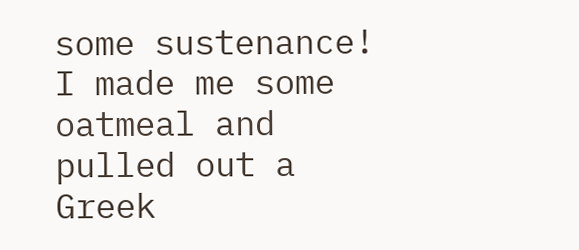some sustenance! I made me some oatmeal and pulled out a Greek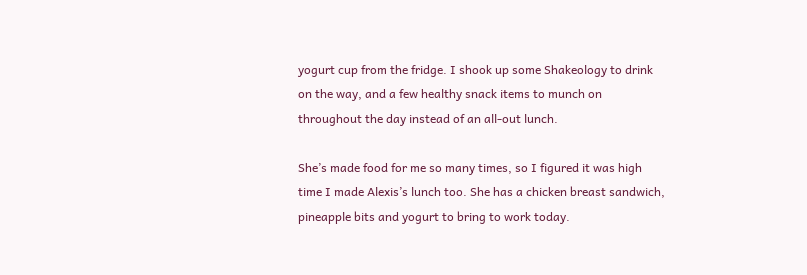yogurt cup from the fridge. I shook up some Shakeology to drink on the way, and a few healthy snack items to munch on throughout the day instead of an all-out lunch.

She’s made food for me so many times, so I figured it was high time I made Alexis’s lunch too. She has a chicken breast sandwich, pineapple bits and yogurt to bring to work today.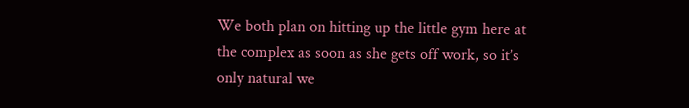We both plan on hitting up the little gym here at the complex as soon as she gets off work, so it’s only natural we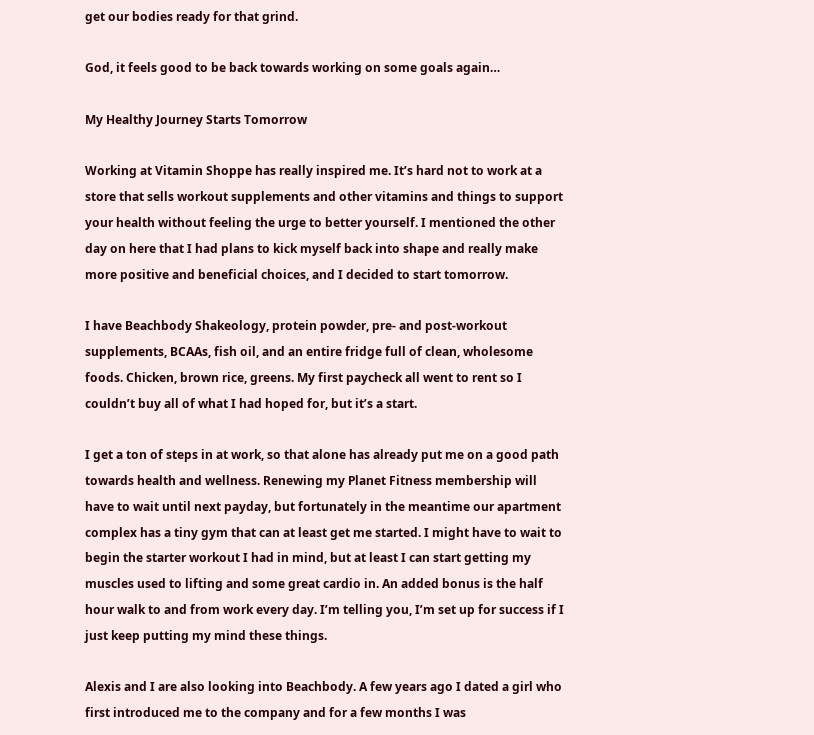get our bodies ready for that grind.

God, it feels good to be back towards working on some goals again…

My Healthy Journey Starts Tomorrow

Working at Vitamin Shoppe has really inspired me. It’s hard not to work at a store that sells workout supplements and other vitamins and things to support your health without feeling the urge to better yourself. I mentioned the other day on here that I had plans to kick myself back into shape and really make more positive and beneficial choices, and I decided to start tomorrow.

I have Beachbody Shakeology, protein powder, pre- and post-workout supplements, BCAAs, fish oil, and an entire fridge full of clean, wholesome foods. Chicken, brown rice, greens. My first paycheck all went to rent so I couldn’t buy all of what I had hoped for, but it’s a start.

I get a ton of steps in at work, so that alone has already put me on a good path towards health and wellness. Renewing my Planet Fitness membership will have to wait until next payday, but fortunately in the meantime our apartment complex has a tiny gym that can at least get me started. I might have to wait to begin the starter workout I had in mind, but at least I can start getting my muscles used to lifting and some great cardio in. An added bonus is the half hour walk to and from work every day. I’m telling you, I’m set up for success if I just keep putting my mind these things.

Alexis and I are also looking into Beachbody. A few years ago I dated a girl who first introduced me to the company and for a few months I was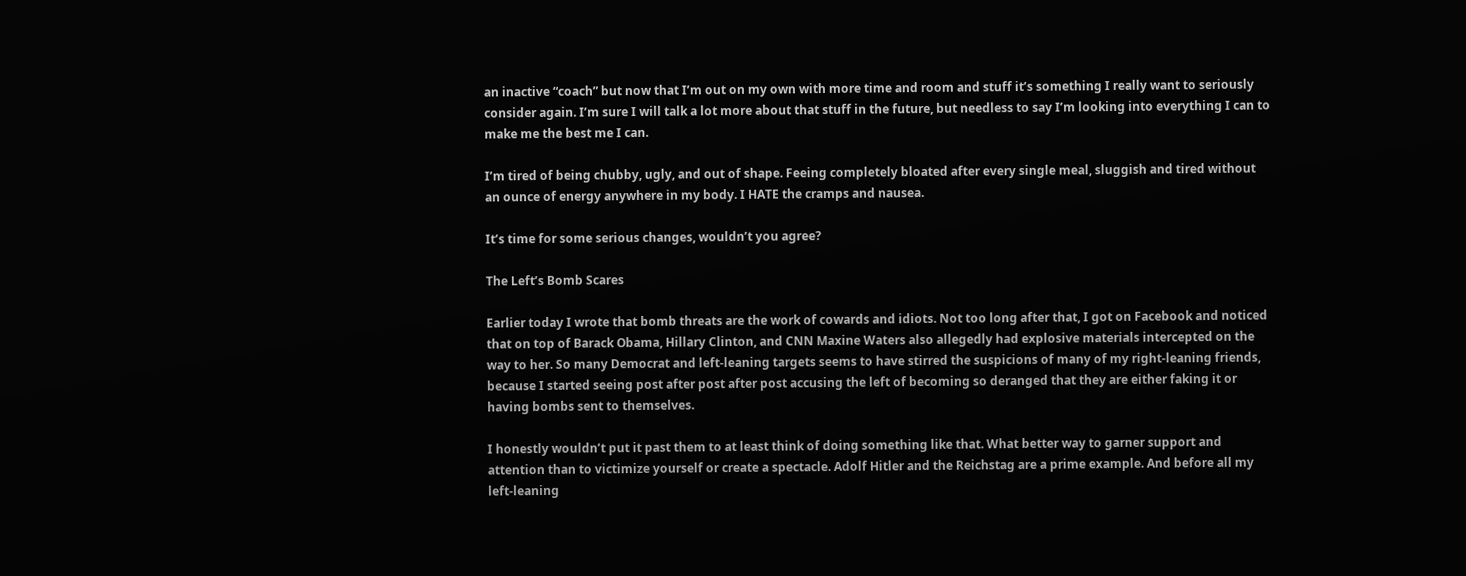an inactive “coach” but now that I’m out on my own with more time and room and stuff it’s something I really want to seriously consider again. I’m sure I will talk a lot more about that stuff in the future, but needless to say I’m looking into everything I can to make me the best me I can.

I’m tired of being chubby, ugly, and out of shape. Feeing completely bloated after every single meal, sluggish and tired without an ounce of energy anywhere in my body. I HATE the cramps and nausea.

It’s time for some serious changes, wouldn’t you agree?

The Left’s Bomb Scares

Earlier today I wrote that bomb threats are the work of cowards and idiots. Not too long after that, I got on Facebook and noticed that on top of Barack Obama, Hillary Clinton, and CNN Maxine Waters also allegedly had explosive materials intercepted on the way to her. So many Democrat and left-leaning targets seems to have stirred the suspicions of many of my right-leaning friends, because I started seeing post after post after post accusing the left of becoming so deranged that they are either faking it or having bombs sent to themselves.

I honestly wouldn’t put it past them to at least think of doing something like that. What better way to garner support and attention than to victimize yourself or create a spectacle. Adolf Hitler and the Reichstag are a prime example. And before all my left-leaning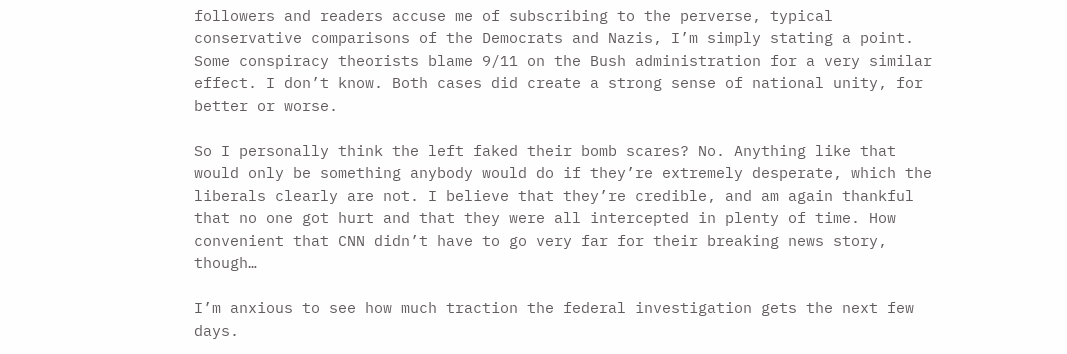followers and readers accuse me of subscribing to the perverse, typical conservative comparisons of the Democrats and Nazis, I’m simply stating a point. Some conspiracy theorists blame 9/11 on the Bush administration for a very similar effect. I don’t know. Both cases did create a strong sense of national unity, for better or worse.

So I personally think the left faked their bomb scares? No. Anything like that would only be something anybody would do if they’re extremely desperate, which the liberals clearly are not. I believe that they’re credible, and am again thankful that no one got hurt and that they were all intercepted in plenty of time. How convenient that CNN didn’t have to go very far for their breaking news story, though…

I’m anxious to see how much traction the federal investigation gets the next few days.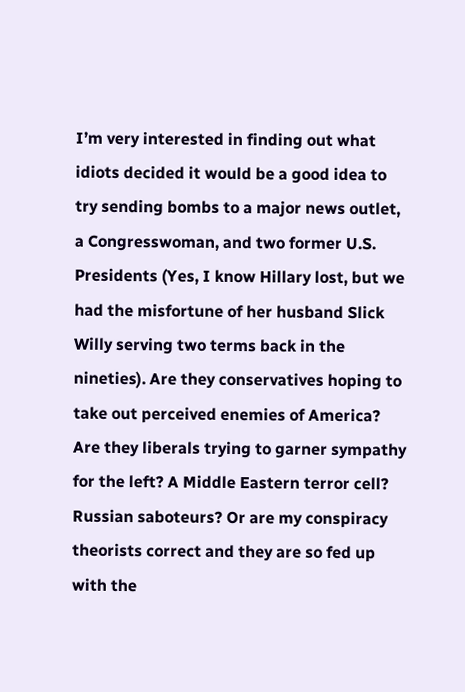I’m very interested in finding out what idiots decided it would be a good idea to try sending bombs to a major news outlet, a Congresswoman, and two former U.S. Presidents (Yes, I know Hillary lost, but we had the misfortune of her husband Slick Willy serving two terms back in the nineties). Are they conservatives hoping to take out perceived enemies of America? Are they liberals trying to garner sympathy for the left? A Middle Eastern terror cell? Russian saboteurs? Or are my conspiracy theorists correct and they are so fed up with the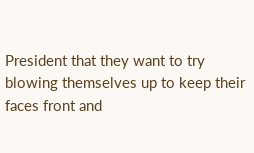President that they want to try blowing themselves up to keep their faces front and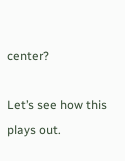center?

Let’s see how this plays out.